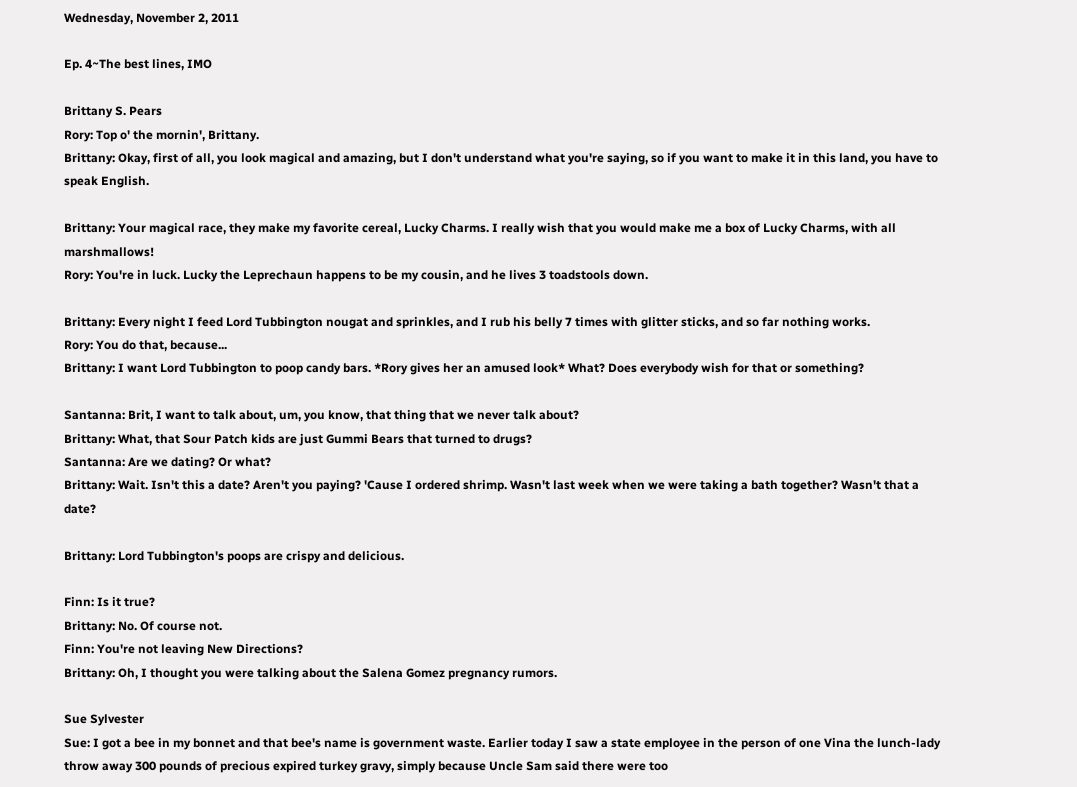Wednesday, November 2, 2011

Ep. 4~The best lines, IMO

Brittany S. Pears
Rory: Top o' the mornin', Brittany.
Brittany: Okay, first of all, you look magical and amazing, but I don't understand what you're saying, so if you want to make it in this land, you have to speak English.

Brittany: Your magical race, they make my favorite cereal, Lucky Charms. I really wish that you would make me a box of Lucky Charms, with all marshmallows!
Rory: You're in luck. Lucky the Leprechaun happens to be my cousin, and he lives 3 toadstools down.

Brittany: Every night I feed Lord Tubbington nougat and sprinkles, and I rub his belly 7 times with glitter sticks, and so far nothing works.
Rory: You do that, because...
Brittany: I want Lord Tubbington to poop candy bars. *Rory gives her an amused look* What? Does everybody wish for that or something?

Santanna: Brit, I want to talk about, um, you know, that thing that we never talk about?
Brittany: What, that Sour Patch kids are just Gummi Bears that turned to drugs?
Santanna: Are we dating? Or what?
Brittany: Wait. Isn't this a date? Aren't you paying? 'Cause I ordered shrimp. Wasn't last week when we were taking a bath together? Wasn't that a date?

Brittany: Lord Tubbington's poops are crispy and delicious.

Finn: Is it true?
Brittany: No. Of course not.
Finn: You're not leaving New Directions?
Brittany: Oh, I thought you were talking about the Salena Gomez pregnancy rumors.

Sue Sylvester
Sue: I got a bee in my bonnet and that bee's name is government waste. Earlier today I saw a state employee in the person of one Vina the lunch-lady throw away 300 pounds of precious expired turkey gravy, simply because Uncle Sam said there were too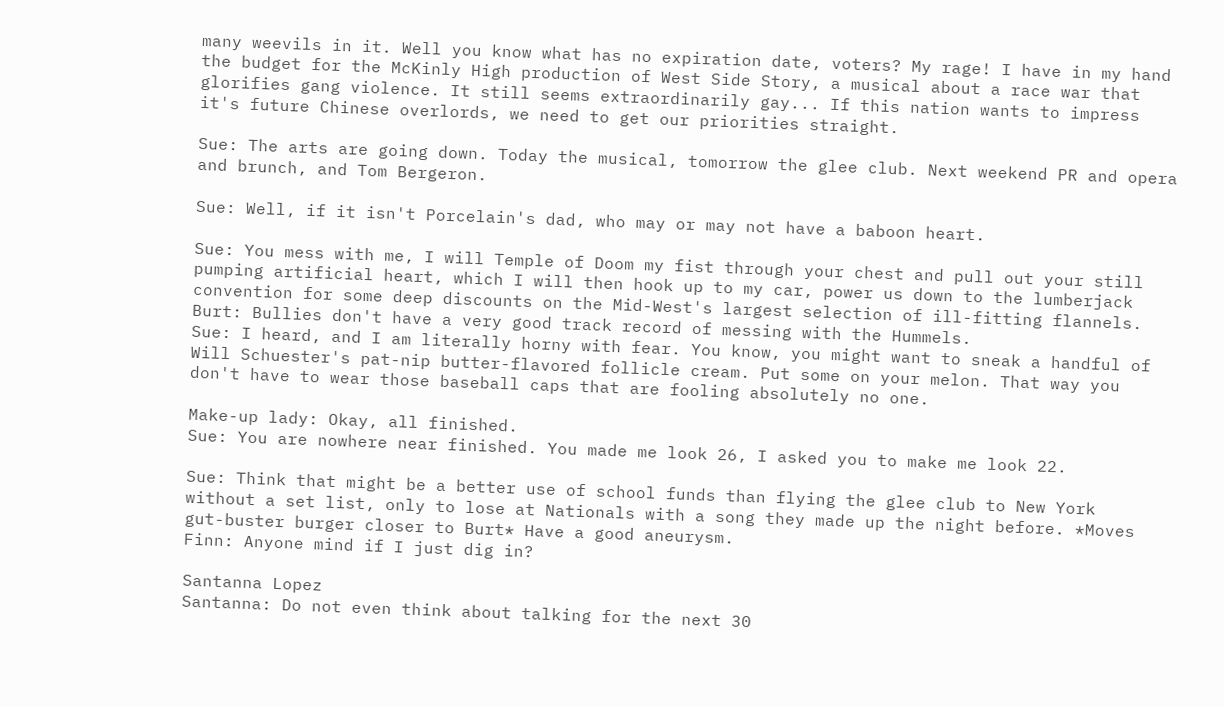many weevils in it. Well you know what has no expiration date, voters? My rage! I have in my hand the budget for the McKinly High production of West Side Story, a musical about a race war that glorifies gang violence. It still seems extraordinarily gay... If this nation wants to impress it's future Chinese overlords, we need to get our priorities straight.

Sue: The arts are going down. Today the musical, tomorrow the glee club. Next weekend PR and opera and brunch, and Tom Bergeron.

Sue: Well, if it isn't Porcelain's dad, who may or may not have a baboon heart.

Sue: You mess with me, I will Temple of Doom my fist through your chest and pull out your still pumping artificial heart, which I will then hook up to my car, power us down to the lumberjack convention for some deep discounts on the Mid-West's largest selection of ill-fitting flannels.
Burt: Bullies don't have a very good track record of messing with the Hummels.
Sue: I heard, and I am literally horny with fear. You know, you might want to sneak a handful of Will Schuester's pat-nip butter-flavored follicle cream. Put some on your melon. That way you don't have to wear those baseball caps that are fooling absolutely no one.

Make-up lady: Okay, all finished.
Sue: You are nowhere near finished. You made me look 26, I asked you to make me look 22.

Sue: Think that might be a better use of school funds than flying the glee club to New York without a set list, only to lose at Nationals with a song they made up the night before. *Moves gut-buster burger closer to Burt* Have a good aneurysm.
Finn: Anyone mind if I just dig in?

Santanna Lopez
Santanna: Do not even think about talking for the next 30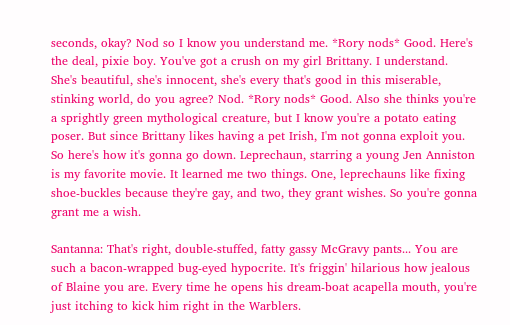seconds, okay? Nod so I know you understand me. *Rory nods* Good. Here's the deal, pixie boy. You've got a crush on my girl Brittany. I understand. She's beautiful, she's innocent, she's every that's good in this miserable, stinking world, do you agree? Nod. *Rory nods* Good. Also she thinks you're a sprightly green mythological creature, but I know you're a potato eating poser. But since Brittany likes having a pet Irish, I'm not gonna exploit you. So here's how it's gonna go down. Leprechaun, starring a young Jen Anniston is my favorite movie. It learned me two things. One, leprechauns like fixing shoe-buckles because they're gay, and two, they grant wishes. So you're gonna grant me a wish.

Santanna: That's right, double-stuffed, fatty gassy McGravy pants... You are such a bacon-wrapped bug-eyed hypocrite. It's friggin' hilarious how jealous of Blaine you are. Every time he opens his dream-boat acapella mouth, you're just itching to kick him right in the Warblers.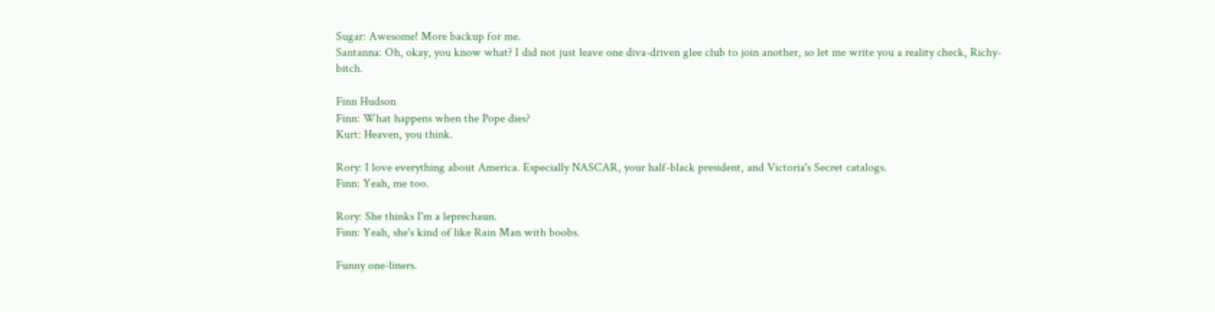Sugar: Awesome! More backup for me.
Santanna: Oh, okay, you know what? I did not just leave one diva-driven glee club to join another, so let me write you a reality check, Richy-bitch.

Finn Hudson
Finn: What happens when the Pope dies?
Kurt: Heaven, you think.

Rory: I love everything about America. Especially NASCAR, your half-black president, and Victoria's Secret catalogs.
Finn: Yeah, me too.

Rory: She thinks I'm a leprechaun.
Finn: Yeah, she's kind of like Rain Man with boobs.

Funny one-liners.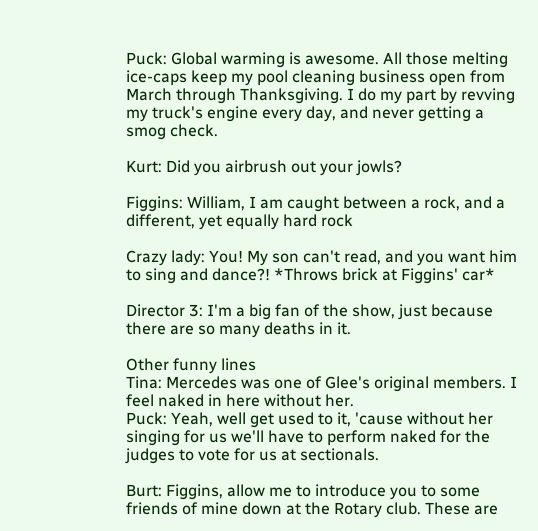Puck: Global warming is awesome. All those melting ice-caps keep my pool cleaning business open from March through Thanksgiving. I do my part by revving my truck's engine every day, and never getting a smog check.

Kurt: Did you airbrush out your jowls?

Figgins: William, I am caught between a rock, and a different, yet equally hard rock

Crazy lady: You! My son can't read, and you want him to sing and dance?! *Throws brick at Figgins' car*

Director 3: I'm a big fan of the show, just because there are so many deaths in it.

Other funny lines
Tina: Mercedes was one of Glee's original members. I feel naked in here without her.
Puck: Yeah, well get used to it, 'cause without her singing for us we'll have to perform naked for the judges to vote for us at sectionals.

Burt: Figgins, allow me to introduce you to some friends of mine down at the Rotary club. These are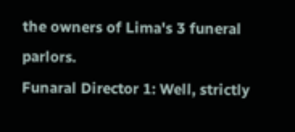the owners of Lima's 3 funeral parlors.
Funaral Director 1: Well, strictly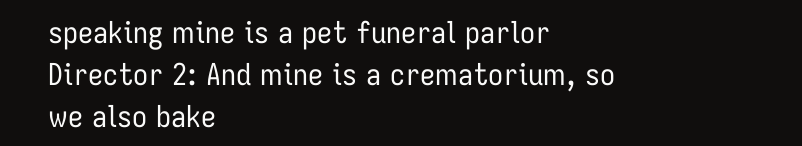speaking mine is a pet funeral parlor
Director 2: And mine is a crematorium, so we also bake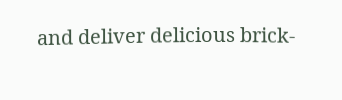and deliver delicious brick-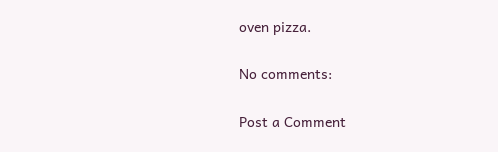oven pizza.

No comments:

Post a Comment